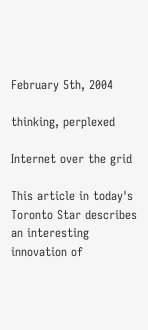February 5th, 2004

thinking, perplexed

Internet over the grid

This article in today's Toronto Star describes an interesting innovation of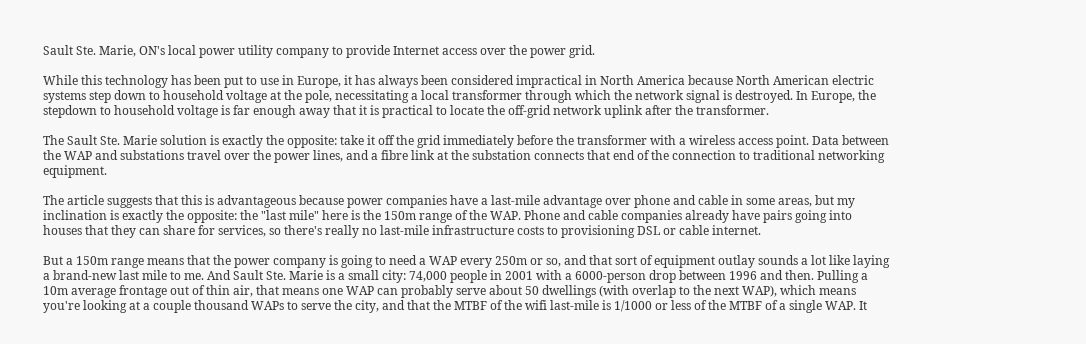Sault Ste. Marie, ON's local power utility company to provide Internet access over the power grid.

While this technology has been put to use in Europe, it has always been considered impractical in North America because North American electric systems step down to household voltage at the pole, necessitating a local transformer through which the network signal is destroyed. In Europe, the stepdown to household voltage is far enough away that it is practical to locate the off-grid network uplink after the transformer.

The Sault Ste. Marie solution is exactly the opposite: take it off the grid immediately before the transformer with a wireless access point. Data between the WAP and substations travel over the power lines, and a fibre link at the substation connects that end of the connection to traditional networking equipment.

The article suggests that this is advantageous because power companies have a last-mile advantage over phone and cable in some areas, but my inclination is exactly the opposite: the "last mile" here is the 150m range of the WAP. Phone and cable companies already have pairs going into houses that they can share for services, so there's really no last-mile infrastructure costs to provisioning DSL or cable internet.

But a 150m range means that the power company is going to need a WAP every 250m or so, and that sort of equipment outlay sounds a lot like laying a brand-new last mile to me. And Sault Ste. Marie is a small city: 74,000 people in 2001 with a 6000-person drop between 1996 and then. Pulling a 10m average frontage out of thin air, that means one WAP can probably serve about 50 dwellings (with overlap to the next WAP), which means you're looking at a couple thousand WAPs to serve the city, and that the MTBF of the wifi last-mile is 1/1000 or less of the MTBF of a single WAP. It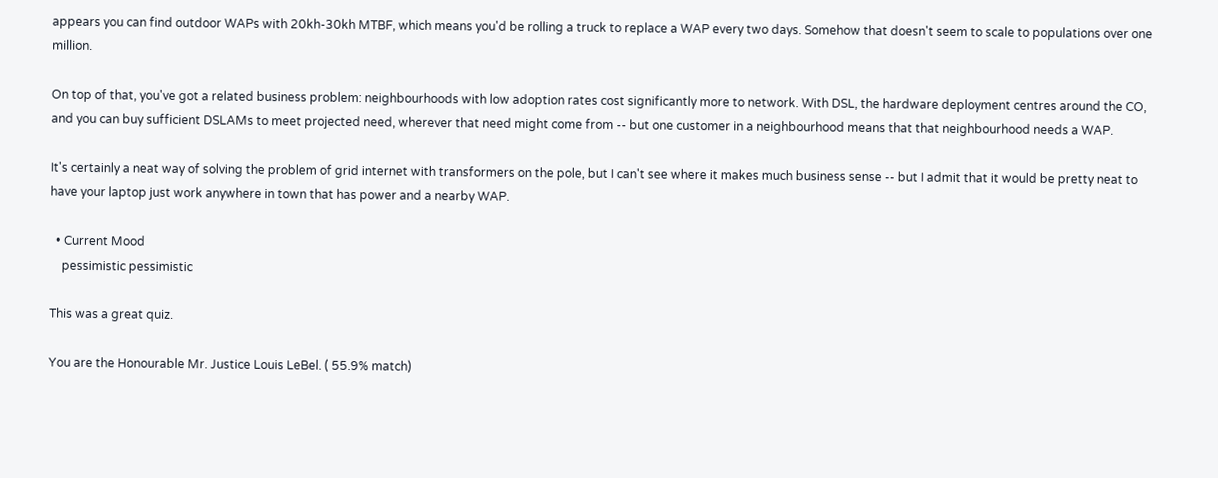appears you can find outdoor WAPs with 20kh-30kh MTBF, which means you'd be rolling a truck to replace a WAP every two days. Somehow that doesn't seem to scale to populations over one million.

On top of that, you've got a related business problem: neighbourhoods with low adoption rates cost significantly more to network. With DSL, the hardware deployment centres around the CO, and you can buy sufficient DSLAMs to meet projected need, wherever that need might come from -- but one customer in a neighbourhood means that that neighbourhood needs a WAP.

It's certainly a neat way of solving the problem of grid internet with transformers on the pole, but I can't see where it makes much business sense -- but I admit that it would be pretty neat to have your laptop just work anywhere in town that has power and a nearby WAP.

  • Current Mood
    pessimistic pessimistic

This was a great quiz.

You are the Honourable Mr. Justice Louis LeBel. ( 55.9% match)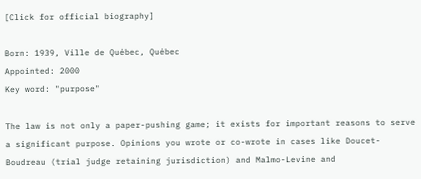[Click for official biography]

Born: 1939, Ville de Québec, Québec
Appointed: 2000
Key word: "purpose"

The law is not only a paper-pushing game; it exists for important reasons to serve a significant purpose. Opinions you wrote or co-wrote in cases like Doucet-Boudreau (trial judge retaining jurisdiction) and Malmo-Levine and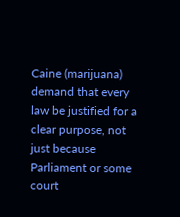Caine (marijuana) demand that every law be justified for a clear purpose, not just because Parliament or some court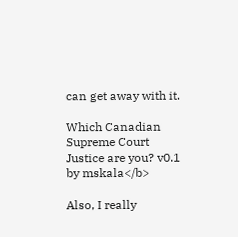can get away with it.

Which Canadian Supreme Court Justice are you? v0.1 by mskala</b>

Also, I really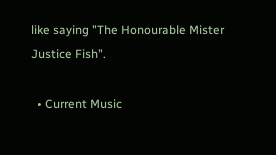like saying "The Honourable Mister Justice Fish".

  • Current Music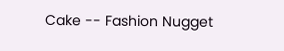Cake -- Fashion Nugget